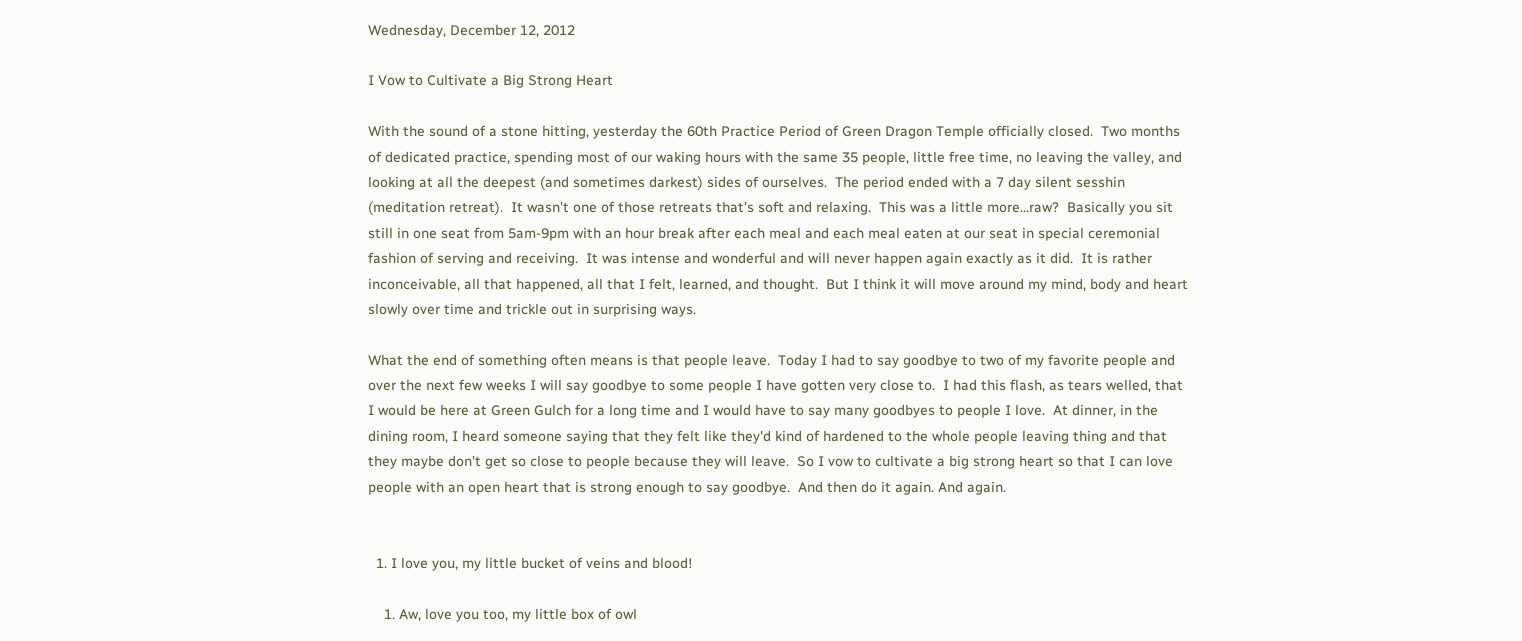Wednesday, December 12, 2012

I Vow to Cultivate a Big Strong Heart

With the sound of a stone hitting, yesterday the 60th Practice Period of Green Dragon Temple officially closed.  Two months of dedicated practice, spending most of our waking hours with the same 35 people, little free time, no leaving the valley, and looking at all the deepest (and sometimes darkest) sides of ourselves.  The period ended with a 7 day silent sesshin (meditation retreat).  It wasn't one of those retreats that's soft and relaxing.  This was a little more...raw?  Basically you sit still in one seat from 5am-9pm with an hour break after each meal and each meal eaten at our seat in special ceremonial  fashion of serving and receiving.  It was intense and wonderful and will never happen again exactly as it did.  It is rather inconceivable, all that happened, all that I felt, learned, and thought.  But I think it will move around my mind, body and heart slowly over time and trickle out in surprising ways.

What the end of something often means is that people leave.  Today I had to say goodbye to two of my favorite people and over the next few weeks I will say goodbye to some people I have gotten very close to.  I had this flash, as tears welled, that I would be here at Green Gulch for a long time and I would have to say many goodbyes to people I love.  At dinner, in the dining room, I heard someone saying that they felt like they'd kind of hardened to the whole people leaving thing and that they maybe don't get so close to people because they will leave.  So I vow to cultivate a big strong heart so that I can love people with an open heart that is strong enough to say goodbye.  And then do it again. And again.


  1. I love you, my little bucket of veins and blood!

    1. Aw, love you too, my little box of owl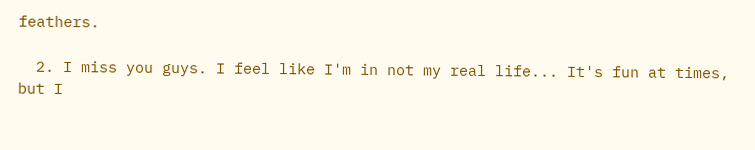feathers.

  2. I miss you guys. I feel like I'm in not my real life... It's fun at times, but I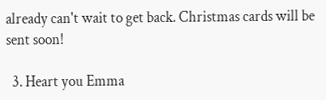already can't wait to get back. Christmas cards will be sent soon!

  3. Heart you Emma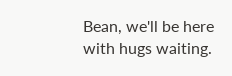Bean, we'll be here with hugs waiting.